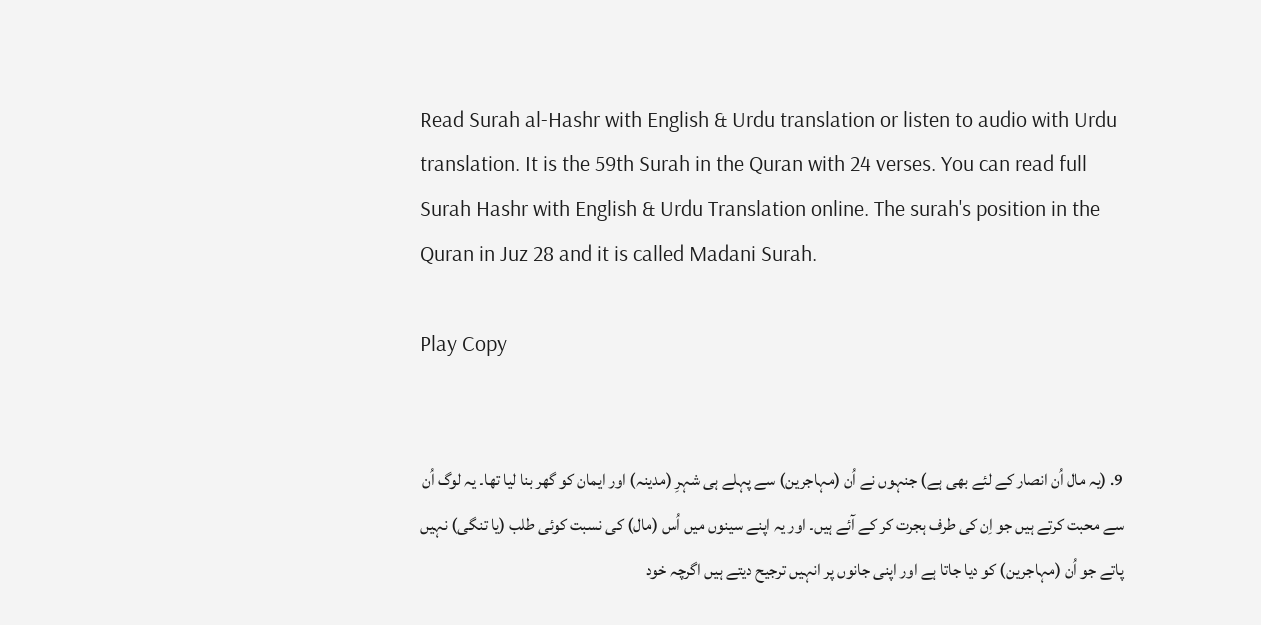Read Surah al-Hashr with English & Urdu translation or listen to audio with Urdu translation. It is the 59th Surah in the Quran with 24 verses. You can read full Surah Hashr with English & Urdu Translation online. The surah's position in the Quran in Juz 28 and it is called Madani Surah.

Play Copy


9. (یہ مال اُن انصار کے لئے بھی ہے) جنہوں نے اُن (مہاجرین) سے پہلے ہی شہرِ (مدینہ) اور ایمان کو گھر بنا لیا تھا۔ یہ لوگ اُن سے محبت کرتے ہیں جو اِن کی طرف ہجرت کر کے آئے ہیں۔ اور یہ اپنے سینوں میں اُس (مال) کی نسبت کوئی طلب (یا تنگی) نہیں پاتے جو اُن (مہاجرین) کو دیا جاتا ہے اور اپنی جانوں پر انہیں ترجیح دیتے ہیں اگرچہ خود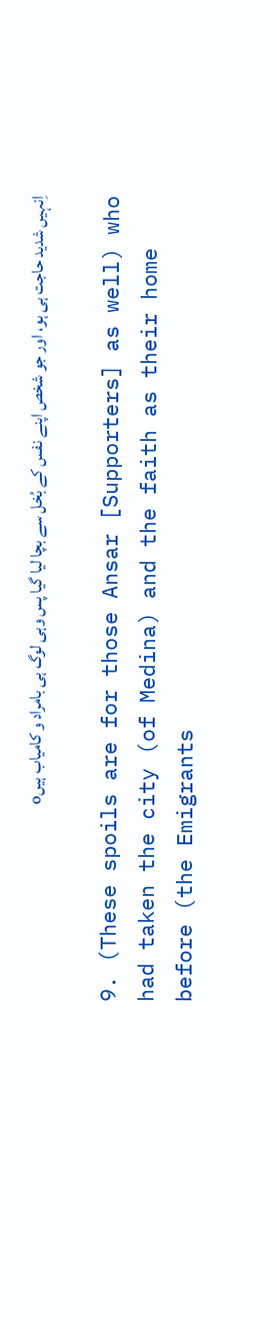اِنہیں شدید حاجت ہی ہو، اور جو شخص اپنے نفس کے بُخل سے بچا لیا گیا پس وہی لوگ ہی بامراد و کامیاب ہیںo

9. (These spoils are for those Ansar [Supporters] as well) who had taken the city (of Medina) and the faith as their home before (the Emigrants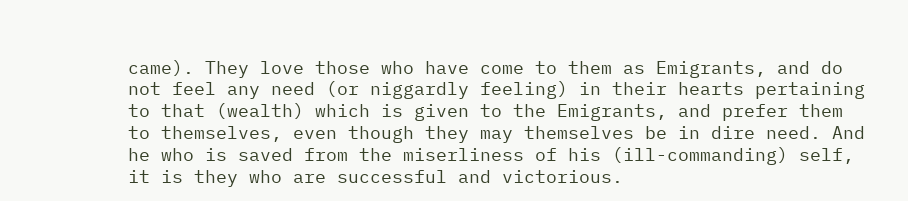came). They love those who have come to them as Emigrants, and do not feel any need (or niggardly feeling) in their hearts pertaining to that (wealth) which is given to the Emigrants, and prefer them to themselves, even though they may themselves be in dire need. And he who is saved from the miserliness of his (ill-commanding) self, it is they who are successful and victorious.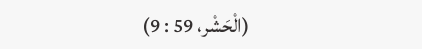(الْحَشْر، 59 : 9)